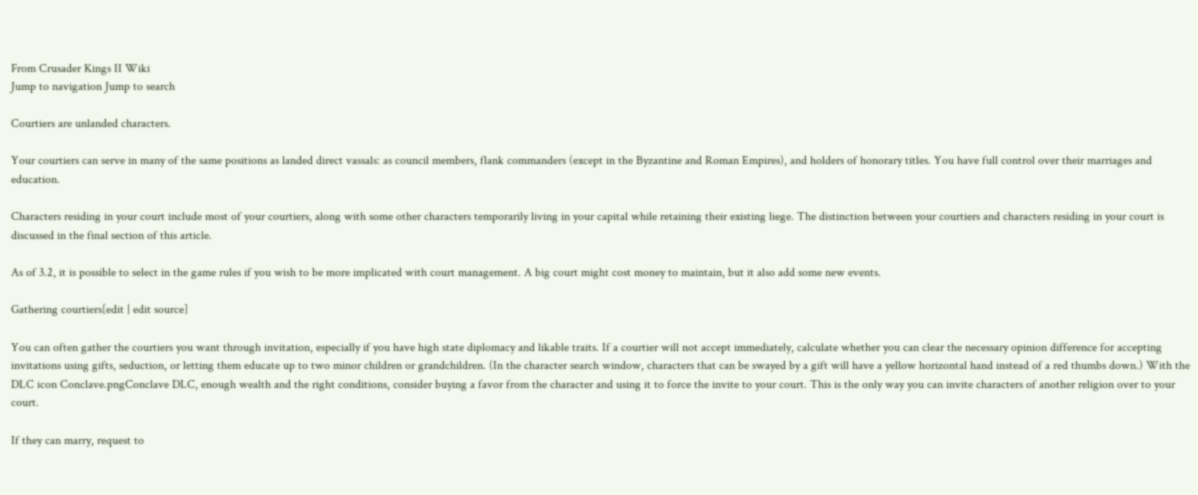From Crusader Kings II Wiki
Jump to navigation Jump to search

Courtiers are unlanded characters.

Your courtiers can serve in many of the same positions as landed direct vassals: as council members, flank commanders (except in the Byzantine and Roman Empires), and holders of honorary titles. You have full control over their marriages and education.

Characters residing in your court include most of your courtiers, along with some other characters temporarily living in your capital while retaining their existing liege. The distinction between your courtiers and characters residing in your court is discussed in the final section of this article.

As of 3.2, it is possible to select in the game rules if you wish to be more implicated with court management. A big court might cost money to maintain, but it also add some new events.

Gathering courtiers[edit | edit source]

You can often gather the courtiers you want through invitation, especially if you have high state diplomacy and likable traits. If a courtier will not accept immediately, calculate whether you can clear the necessary opinion difference for accepting invitations using gifts, seduction, or letting them educate up to two minor children or grandchildren. (In the character search window, characters that can be swayed by a gift will have a yellow horizontal hand instead of a red thumbs down.) With the DLC icon Conclave.pngConclave DLC, enough wealth and the right conditions, consider buying a favor from the character and using it to force the invite to your court. This is the only way you can invite characters of another religion over to your court.

If they can marry, request to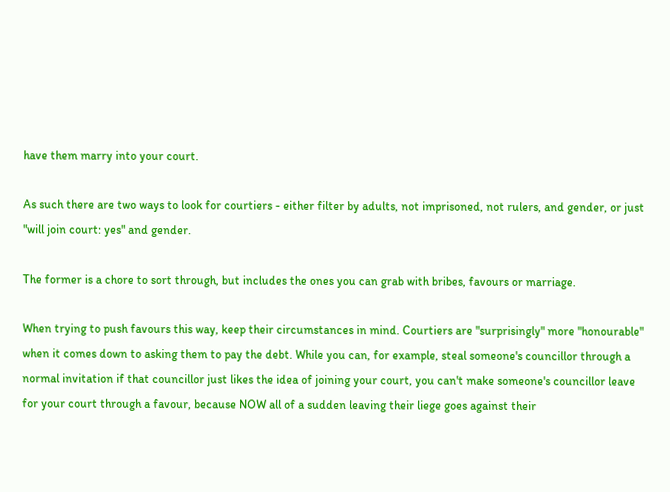have them marry into your court.

As such there are two ways to look for courtiers - either filter by adults, not imprisoned, not rulers, and gender, or just "will join court: yes" and gender.

The former is a chore to sort through, but includes the ones you can grab with bribes, favours or marriage.

When trying to push favours this way, keep their circumstances in mind. Courtiers are "surprisingly" more "honourable" when it comes down to asking them to pay the debt. While you can, for example, steal someone's councillor through a normal invitation if that councillor just likes the idea of joining your court, you can't make someone's councillor leave for your court through a favour, because NOW all of a sudden leaving their liege goes against their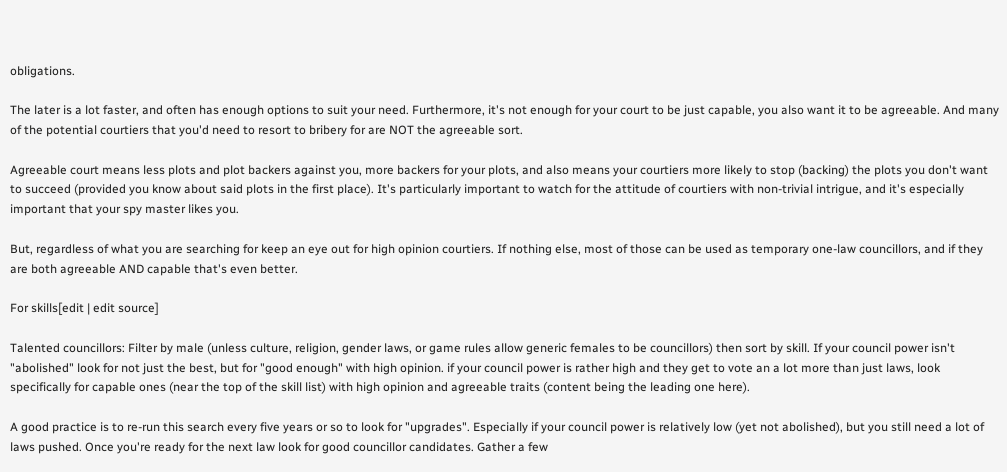obligations.

The later is a lot faster, and often has enough options to suit your need. Furthermore, it's not enough for your court to be just capable, you also want it to be agreeable. And many of the potential courtiers that you'd need to resort to bribery for are NOT the agreeable sort.

Agreeable court means less plots and plot backers against you, more backers for your plots, and also means your courtiers more likely to stop (backing) the plots you don't want to succeed (provided you know about said plots in the first place). It's particularly important to watch for the attitude of courtiers with non-trivial intrigue, and it's especially important that your spy master likes you.

But, regardless of what you are searching for keep an eye out for high opinion courtiers. If nothing else, most of those can be used as temporary one-law councillors, and if they are both agreeable AND capable that's even better.

For skills[edit | edit source]

Talented councillors: Filter by male (unless culture, religion, gender laws, or game rules allow generic females to be councillors) then sort by skill. If your council power isn't "abolished" look for not just the best, but for "good enough" with high opinion. if your council power is rather high and they get to vote an a lot more than just laws, look specifically for capable ones (near the top of the skill list) with high opinion and agreeable traits (content being the leading one here).

A good practice is to re-run this search every five years or so to look for "upgrades". Especially if your council power is relatively low (yet not abolished), but you still need a lot of laws pushed. Once you're ready for the next law look for good councillor candidates. Gather a few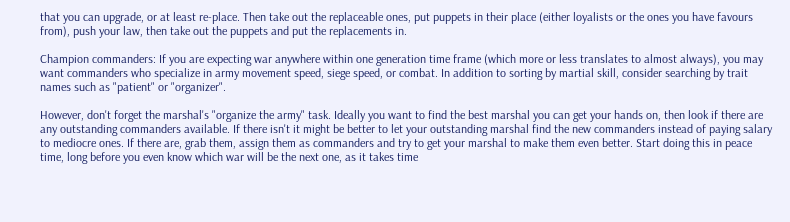that you can upgrade, or at least re-place. Then take out the replaceable ones, put puppets in their place (either loyalists or the ones you have favours from), push your law, then take out the puppets and put the replacements in.

Champion commanders: If you are expecting war anywhere within one generation time frame (which more or less translates to almost always), you may want commanders who specialize in army movement speed, siege speed, or combat. In addition to sorting by martial skill, consider searching by trait names such as "patient" or "organizer".

However, don't forget the marshal's "organize the army" task. Ideally you want to find the best marshal you can get your hands on, then look if there are any outstanding commanders available. If there isn't it might be better to let your outstanding marshal find the new commanders instead of paying salary to mediocre ones. If there are, grab them, assign them as commanders and try to get your marshal to make them even better. Start doing this in peace time, long before you even know which war will be the next one, as it takes time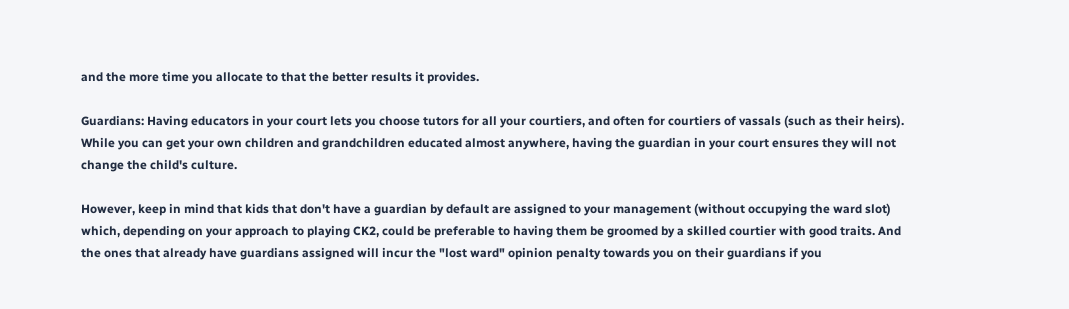and the more time you allocate to that the better results it provides.

Guardians: Having educators in your court lets you choose tutors for all your courtiers, and often for courtiers of vassals (such as their heirs). While you can get your own children and grandchildren educated almost anywhere, having the guardian in your court ensures they will not change the child's culture.

However, keep in mind that kids that don't have a guardian by default are assigned to your management (without occupying the ward slot) which, depending on your approach to playing CK2, could be preferable to having them be groomed by a skilled courtier with good traits. And the ones that already have guardians assigned will incur the "lost ward" opinion penalty towards you on their guardians if you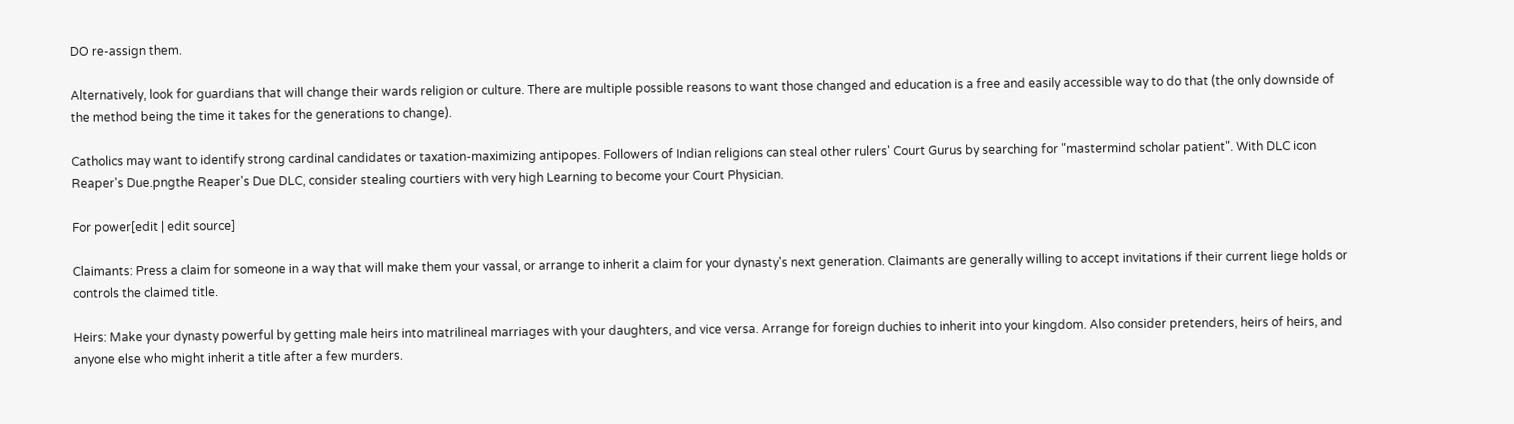DO re-assign them.

Alternatively, look for guardians that will change their wards religion or culture. There are multiple possible reasons to want those changed and education is a free and easily accessible way to do that (the only downside of the method being the time it takes for the generations to change).

Catholics may want to identify strong cardinal candidates or taxation-maximizing antipopes. Followers of Indian religions can steal other rulers' Court Gurus by searching for "mastermind scholar patient". With DLC icon Reaper's Due.pngthe Reaper's Due DLC, consider stealing courtiers with very high Learning to become your Court Physician.

For power[edit | edit source]

Claimants: Press a claim for someone in a way that will make them your vassal, or arrange to inherit a claim for your dynasty's next generation. Claimants are generally willing to accept invitations if their current liege holds or controls the claimed title.

Heirs: Make your dynasty powerful by getting male heirs into matrilineal marriages with your daughters, and vice versa. Arrange for foreign duchies to inherit into your kingdom. Also consider pretenders, heirs of heirs, and anyone else who might inherit a title after a few murders.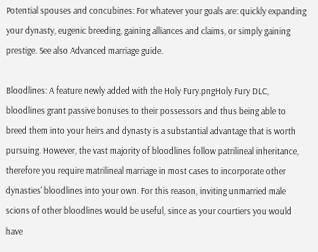Potential spouses and concubines: For whatever your goals are: quickly expanding your dynasty, eugenic breeding, gaining alliances and claims, or simply gaining prestige. See also Advanced marriage guide.

Bloodlines: A feature newly added with the Holy Fury.pngHoly Fury DLC, bloodlines grant passive bonuses to their possessors and thus being able to breed them into your heirs and dynasty is a substantial advantage that is worth pursuing. However, the vast majority of bloodlines follow patrilineal inheritance, therefore you require matrilineal marriage in most cases to incorporate other dynasties' bloodlines into your own. For this reason, inviting unmarried male scions of other bloodlines would be useful, since as your courtiers you would have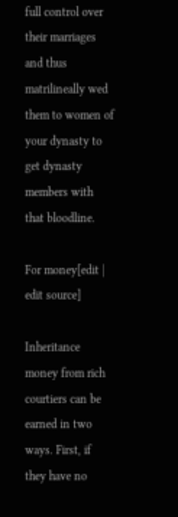full control over their marriages and thus matrilineally wed them to women of your dynasty to get dynasty members with that bloodline.

For money[edit | edit source]

Inheritance money from rich courtiers can be earned in two ways. First, if they have no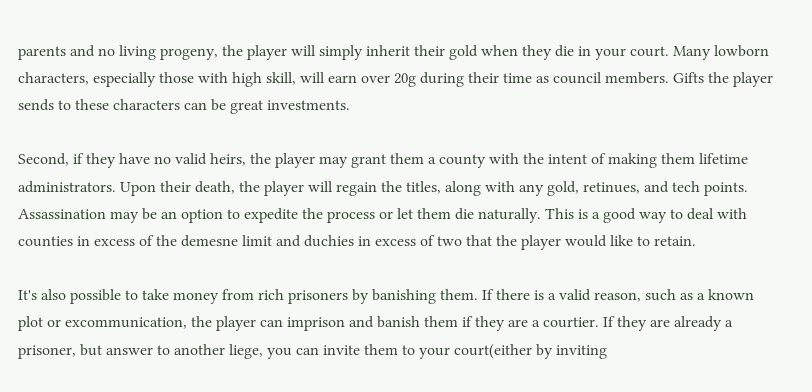parents and no living progeny, the player will simply inherit their gold when they die in your court. Many lowborn characters, especially those with high skill, will earn over 20g during their time as council members. Gifts the player sends to these characters can be great investments.

Second, if they have no valid heirs, the player may grant them a county with the intent of making them lifetime administrators. Upon their death, the player will regain the titles, along with any gold, retinues, and tech points. Assassination may be an option to expedite the process or let them die naturally. This is a good way to deal with counties in excess of the demesne limit and duchies in excess of two that the player would like to retain.

It's also possible to take money from rich prisoners by banishing them. If there is a valid reason, such as a known plot or excommunication, the player can imprison and banish them if they are a courtier. If they are already a prisoner, but answer to another liege, you can invite them to your court(either by inviting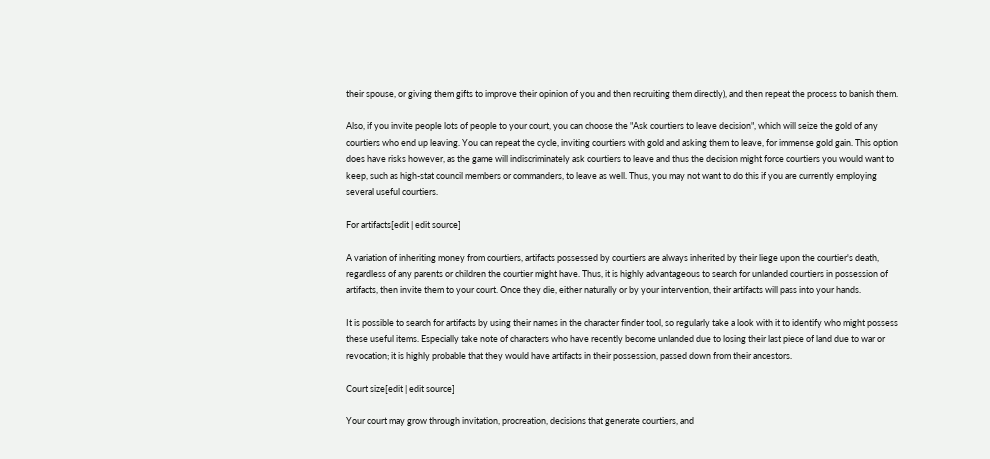their spouse, or giving them gifts to improve their opinion of you and then recruiting them directly), and then repeat the process to banish them.

Also, if you invite people lots of people to your court, you can choose the "Ask courtiers to leave decision", which will seize the gold of any courtiers who end up leaving. You can repeat the cycle, inviting courtiers with gold and asking them to leave, for immense gold gain. This option does have risks however, as the game will indiscriminately ask courtiers to leave and thus the decision might force courtiers you would want to keep, such as high-stat council members or commanders, to leave as well. Thus, you may not want to do this if you are currently employing several useful courtiers.

For artifacts[edit | edit source]

A variation of inheriting money from courtiers, artifacts possessed by courtiers are always inherited by their liege upon the courtier's death, regardless of any parents or children the courtier might have. Thus, it is highly advantageous to search for unlanded courtiers in possession of artifacts, then invite them to your court. Once they die, either naturally or by your intervention, their artifacts will pass into your hands.

It is possible to search for artifacts by using their names in the character finder tool, so regularly take a look with it to identify who might possess these useful items. Especially take note of characters who have recently become unlanded due to losing their last piece of land due to war or revocation; it is highly probable that they would have artifacts in their possession, passed down from their ancestors.

Court size[edit | edit source]

Your court may grow through invitation, procreation, decisions that generate courtiers, and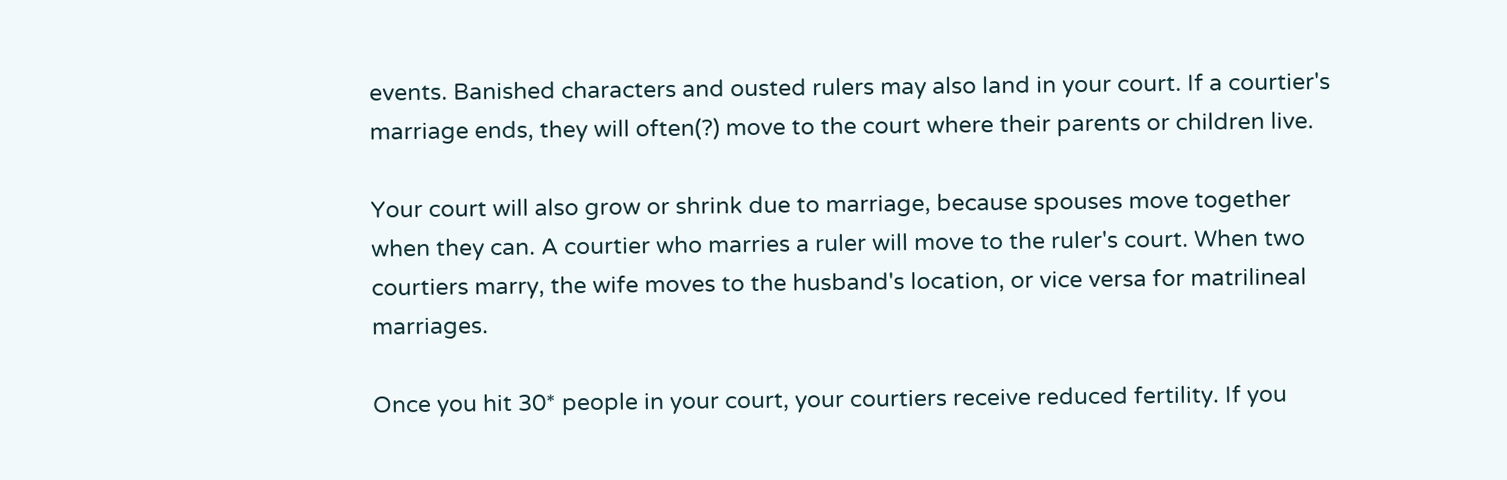events. Banished characters and ousted rulers may also land in your court. If a courtier's marriage ends, they will often(?) move to the court where their parents or children live.

Your court will also grow or shrink due to marriage, because spouses move together when they can. A courtier who marries a ruler will move to the ruler's court. When two courtiers marry, the wife moves to the husband's location, or vice versa for matrilineal marriages.

Once you hit 30* people in your court, your courtiers receive reduced fertility. If you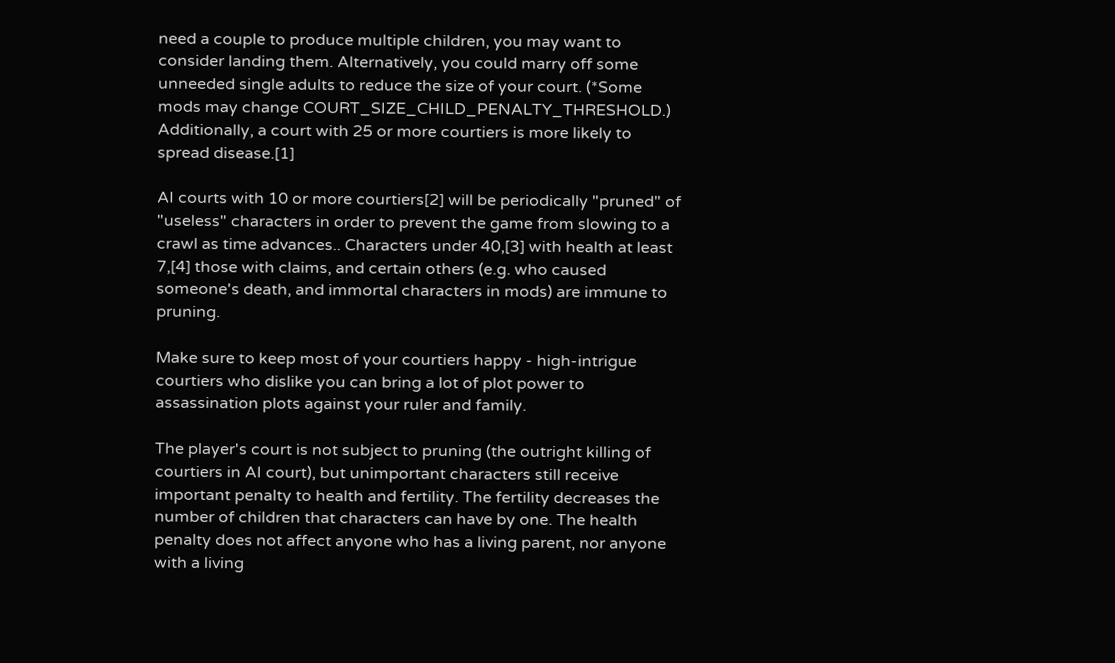need a couple to produce multiple children, you may want to consider landing them. Alternatively, you could marry off some unneeded single adults to reduce the size of your court. (*Some mods may change COURT_SIZE_CHILD_PENALTY_THRESHOLD.) Additionally, a court with 25 or more courtiers is more likely to spread disease.[1]

AI courts with 10 or more courtiers[2] will be periodically "pruned" of "useless" characters in order to prevent the game from slowing to a crawl as time advances.. Characters under 40,[3] with health at least 7,[4] those with claims, and certain others (e.g. who caused someone's death, and immortal characters in mods) are immune to pruning.

Make sure to keep most of your courtiers happy - high-intrigue courtiers who dislike you can bring a lot of plot power to assassination plots against your ruler and family.

The player's court is not subject to pruning (the outright killing of courtiers in AI court), but unimportant characters still receive important penalty to health and fertility. The fertility decreases the number of children that characters can have by one. The health penalty does not affect anyone who has a living parent, nor anyone with a living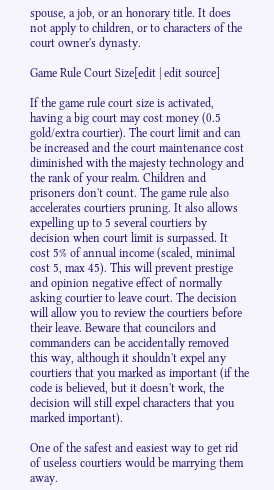spouse, a job, or an honorary title. It does not apply to children, or to characters of the court owner's dynasty.

Game Rule Court Size[edit | edit source]

If the game rule court size is activated, having a big court may cost money (0.5 gold/extra courtier). The court limit and can be increased and the court maintenance cost diminished with the majesty technology and the rank of your realm. Children and prisoners don't count. The game rule also accelerates courtiers pruning. It also allows expelling up to 5 several courtiers by decision when court limit is surpassed. It cost 5% of annual income (scaled, minimal cost 5, max 45). This will prevent prestige and opinion negative effect of normally asking courtier to leave court. The decision will allow you to review the courtiers before their leave. Beware that councilors and commanders can be accidentally removed this way, although it shouldn't expel any courtiers that you marked as important (if the code is believed, but it doesn't work, the decision will still expel characters that you marked important).

One of the safest and easiest way to get rid of useless courtiers would be marrying them away.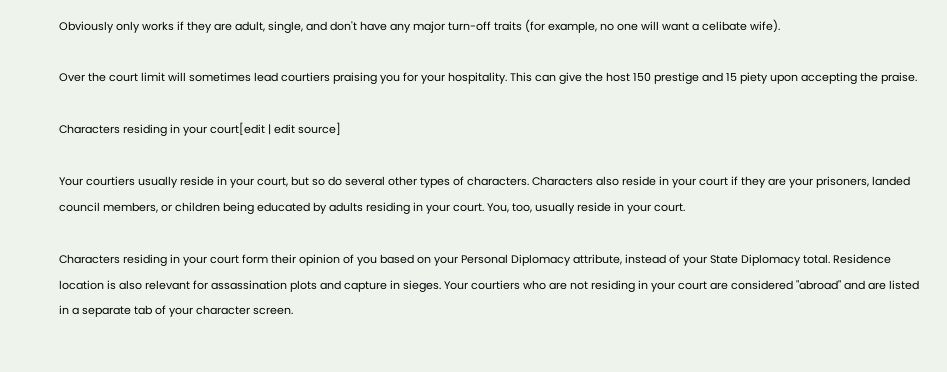Obviously only works if they are adult, single, and don't have any major turn-off traits (for example, no one will want a celibate wife).

Over the court limit will sometimes lead courtiers praising you for your hospitality. This can give the host 150 prestige and 15 piety upon accepting the praise.

Characters residing in your court[edit | edit source]

Your courtiers usually reside in your court, but so do several other types of characters. Characters also reside in your court if they are your prisoners, landed council members, or children being educated by adults residing in your court. You, too, usually reside in your court.

Characters residing in your court form their opinion of you based on your Personal Diplomacy attribute, instead of your State Diplomacy total. Residence location is also relevant for assassination plots and capture in sieges. Your courtiers who are not residing in your court are considered "abroad" and are listed in a separate tab of your character screen.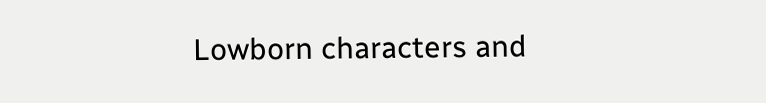Lowborn characters and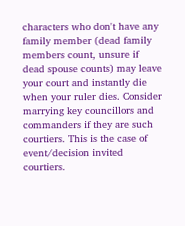characters who don't have any family member (dead family members count, unsure if dead spouse counts) may leave your court and instantly die when your ruler dies. Consider marrying key councillors and commanders if they are such courtiers. This is the case of event/decision invited courtiers.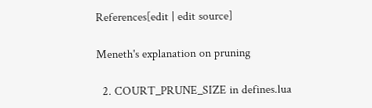References[edit | edit source]

Meneth's explanation on pruning

  2. COURT_PRUNE_SIZE in defines.lua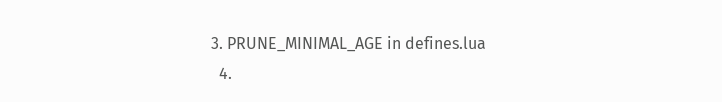3. PRUNE_MINIMAL_AGE in defines.lua
  4.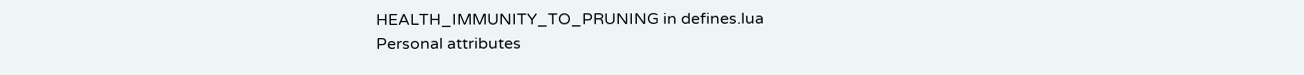HEALTH_IMMUNITY_TO_PRUNING in defines.lua
Personal attributes